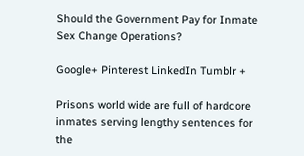Should the Government Pay for Inmate Sex Change Operations?

Google+ Pinterest LinkedIn Tumblr +

Prisons world wide are full of hardcore inmates serving lengthy sentences for the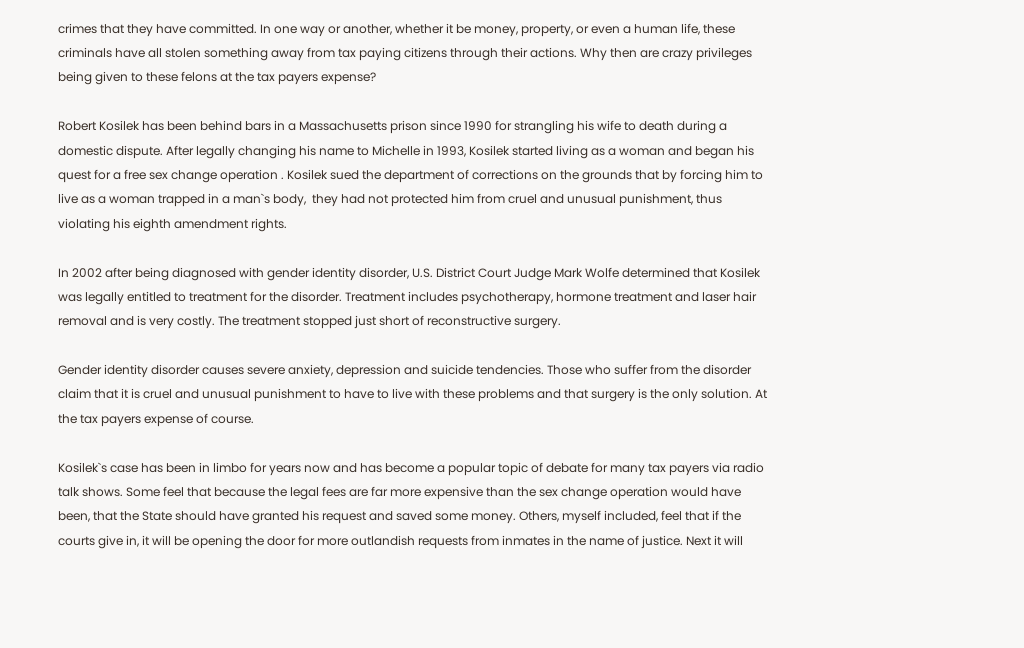crimes that they have committed. In one way or another, whether it be money, property, or even a human life, these criminals have all stolen something away from tax paying citizens through their actions. Why then are crazy privileges being given to these felons at the tax payers expense?

Robert Kosilek has been behind bars in a Massachusetts prison since 1990 for strangling his wife to death during a domestic dispute. After legally changing his name to Michelle in 1993, Kosilek started living as a woman and began his quest for a free sex change operation . Kosilek sued the department of corrections on the grounds that by forcing him to live as a woman trapped in a man`s body,  they had not protected him from cruel and unusual punishment, thus violating his eighth amendment rights.

In 2002 after being diagnosed with gender identity disorder, U.S. District Court Judge Mark Wolfe determined that Kosilek was legally entitled to treatment for the disorder. Treatment includes psychotherapy, hormone treatment and laser hair removal and is very costly. The treatment stopped just short of reconstructive surgery.

Gender identity disorder causes severe anxiety, depression and suicide tendencies. Those who suffer from the disorder claim that it is cruel and unusual punishment to have to live with these problems and that surgery is the only solution. At the tax payers expense of course.

Kosilek`s case has been in limbo for years now and has become a popular topic of debate for many tax payers via radio talk shows. Some feel that because the legal fees are far more expensive than the sex change operation would have been, that the State should have granted his request and saved some money. Others, myself included, feel that if the courts give in, it will be opening the door for more outlandish requests from inmates in the name of justice. Next it will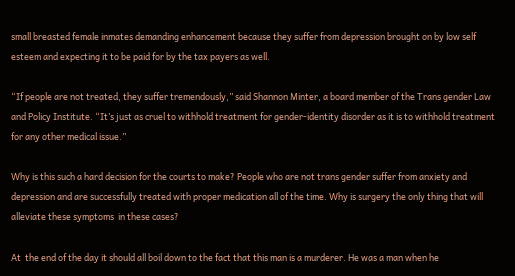small breasted female inmates demanding enhancement because they suffer from depression brought on by low self esteem and expecting it to be paid for by the tax payers as well.

“If people are not treated, they suffer tremendously,” said Shannon Minter, a board member of the Trans gender Law and Policy Institute. “It’s just as cruel to withhold treatment for gender-identity disorder as it is to withhold treatment for any other medical issue.”

Why is this such a hard decision for the courts to make? People who are not trans gender suffer from anxiety and depression and are successfully treated with proper medication all of the time. Why is surgery the only thing that will alleviate these symptoms  in these cases?

At  the end of the day it should all boil down to the fact that this man is a murderer. He was a man when he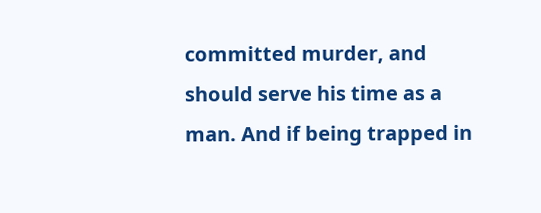committed murder, and should serve his time as a man. And if being trapped in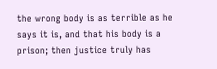the wrong body is as terrible as he says it is, and that his body is a prison; then justice truly has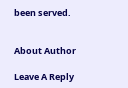been served.


About Author

Leave A Reply